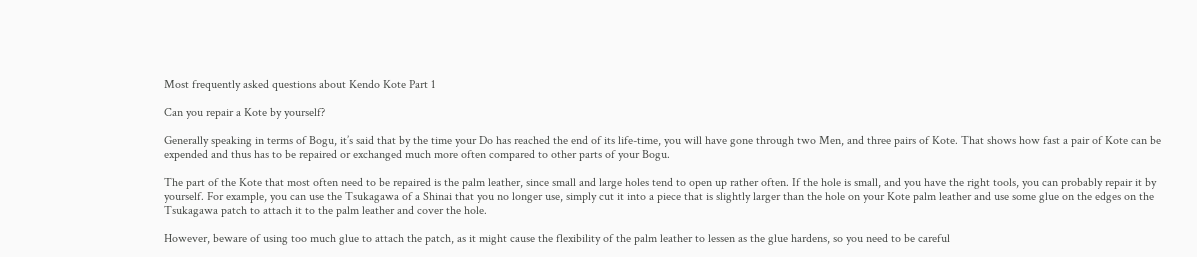Most frequently asked questions about Kendo Kote Part 1

Can you repair a Kote by yourself?

Generally speaking in terms of Bogu, it’s said that by the time your Do has reached the end of its life-time, you will have gone through two Men, and three pairs of Kote. That shows how fast a pair of Kote can be expended and thus has to be repaired or exchanged much more often compared to other parts of your Bogu.

The part of the Kote that most often need to be repaired is the palm leather, since small and large holes tend to open up rather often. If the hole is small, and you have the right tools, you can probably repair it by yourself. For example, you can use the Tsukagawa of a Shinai that you no longer use, simply cut it into a piece that is slightly larger than the hole on your Kote palm leather and use some glue on the edges on the Tsukagawa patch to attach it to the palm leather and cover the hole.

However, beware of using too much glue to attach the patch, as it might cause the flexibility of the palm leather to lessen as the glue hardens, so you need to be careful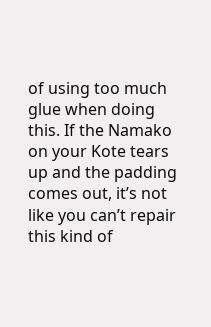of using too much glue when doing this. If the Namako on your Kote tears up and the padding comes out, it’s not like you can’t repair this kind of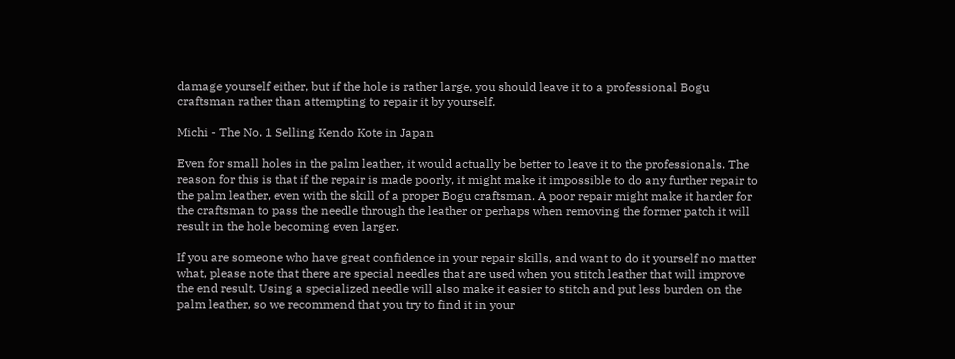damage yourself either, but if the hole is rather large, you should leave it to a professional Bogu craftsman rather than attempting to repair it by yourself.

Michi - The No. 1 Selling Kendo Kote in Japan

Even for small holes in the palm leather, it would actually be better to leave it to the professionals. The reason for this is that if the repair is made poorly, it might make it impossible to do any further repair to the palm leather, even with the skill of a proper Bogu craftsman. A poor repair might make it harder for the craftsman to pass the needle through the leather or perhaps when removing the former patch it will result in the hole becoming even larger.

If you are someone who have great confidence in your repair skills, and want to do it yourself no matter what, please note that there are special needles that are used when you stitch leather that will improve the end result. Using a specialized needle will also make it easier to stitch and put less burden on the palm leather, so we recommend that you try to find it in your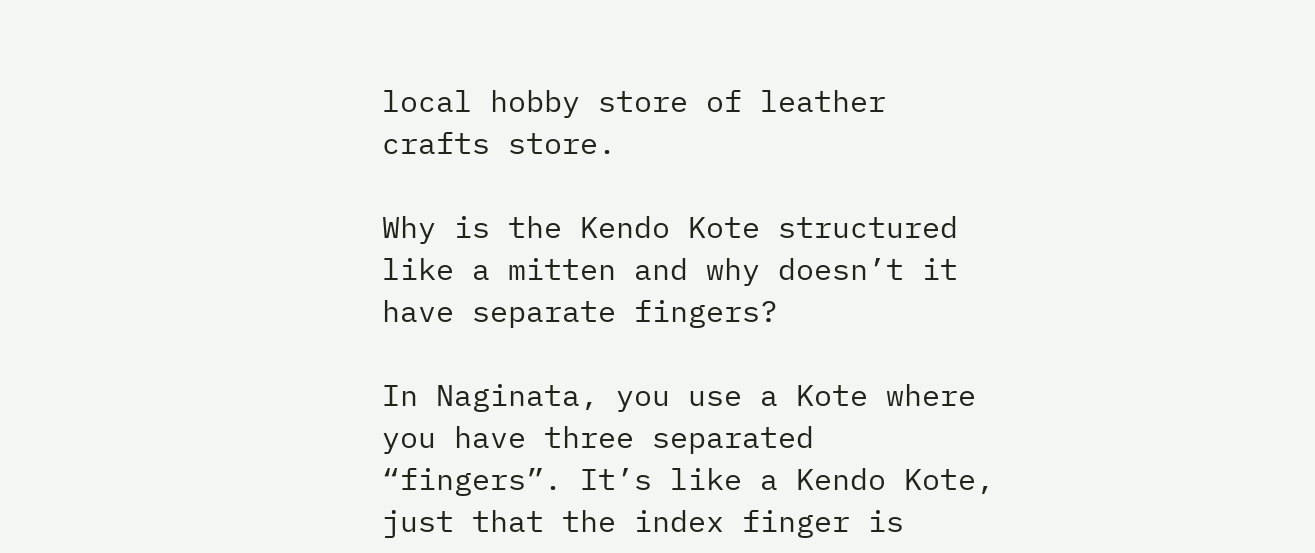local hobby store of leather crafts store.

Why is the Kendo Kote structured like a mitten and why doesn’t it have separate fingers?

In Naginata, you use a Kote where you have three separated “fingers”. It’s like a Kendo Kote, just that the index finger is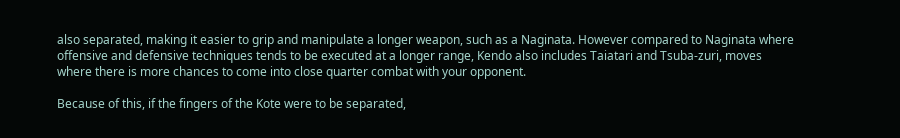also separated, making it easier to grip and manipulate a longer weapon, such as a Naginata. However compared to Naginata where offensive and defensive techniques tends to be executed at a longer range, Kendo also includes Taiatari and Tsuba-zuri, moves where there is more chances to come into close quarter combat with your opponent.

Because of this, if the fingers of the Kote were to be separated,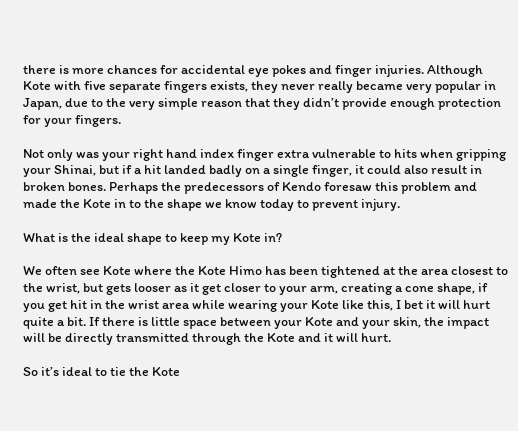there is more chances for accidental eye pokes and finger injuries. Although Kote with five separate fingers exists, they never really became very popular in Japan, due to the very simple reason that they didn’t provide enough protection for your fingers.

Not only was your right hand index finger extra vulnerable to hits when gripping your Shinai, but if a hit landed badly on a single finger, it could also result in broken bones. Perhaps the predecessors of Kendo foresaw this problem and made the Kote in to the shape we know today to prevent injury.

What is the ideal shape to keep my Kote in?

We often see Kote where the Kote Himo has been tightened at the area closest to the wrist, but gets looser as it get closer to your arm, creating a cone shape, if you get hit in the wrist area while wearing your Kote like this, I bet it will hurt quite a bit. If there is little space between your Kote and your skin, the impact will be directly transmitted through the Kote and it will hurt.

So it’s ideal to tie the Kote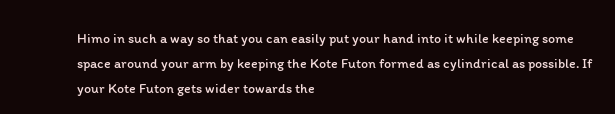Himo in such a way so that you can easily put your hand into it while keeping some space around your arm by keeping the Kote Futon formed as cylindrical as possible. If your Kote Futon gets wider towards the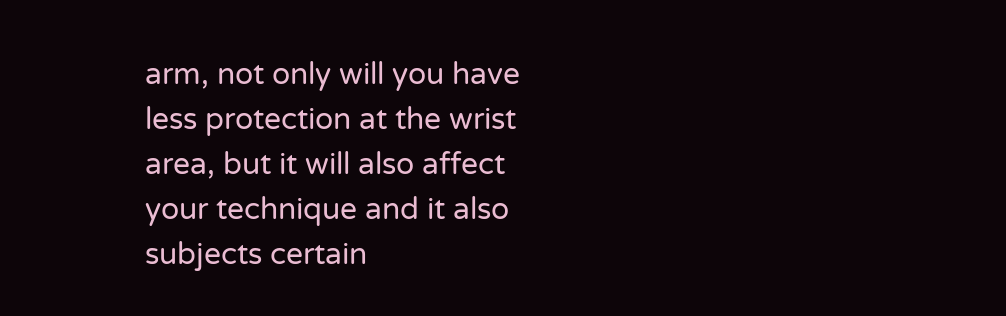arm, not only will you have less protection at the wrist area, but it will also affect your technique and it also subjects certain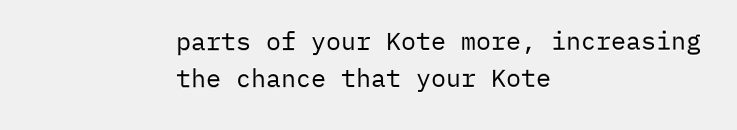parts of your Kote more, increasing the chance that your Kote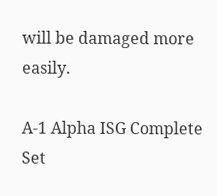will be damaged more easily.

A-1 Alpha ISG Complete Set